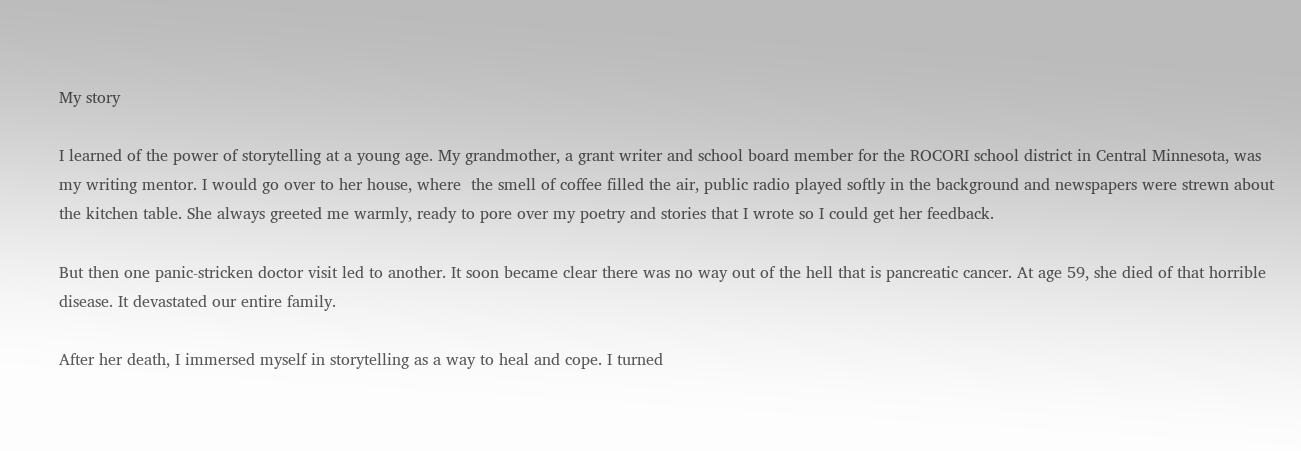My story

I learned of the power of storytelling at a young age. My grandmother, a grant writer and school board member for the ROCORI school district in Central Minnesota, was my writing mentor. I would go over to her house, where  the smell of coffee filled the air, public radio played softly in the background and newspapers were strewn about the kitchen table. She always greeted me warmly, ready to pore over my poetry and stories that I wrote so I could get her feedback.

But then one panic-stricken doctor visit led to another. It soon became clear there was no way out of the hell that is pancreatic cancer. At age 59, she died of that horrible disease. It devastated our entire family.

After her death, I immersed myself in storytelling as a way to heal and cope. I turned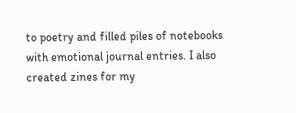to poetry and filled piles of notebooks with emotional journal entries. I also created zines for my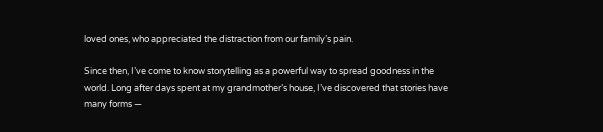loved ones, who appreciated the distraction from our family’s pain.

Since then, I’ve come to know storytelling as a powerful way to spread goodness in the world. Long after days spent at my grandmother’s house, I’ve discovered that stories have many forms —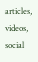articles, videos, social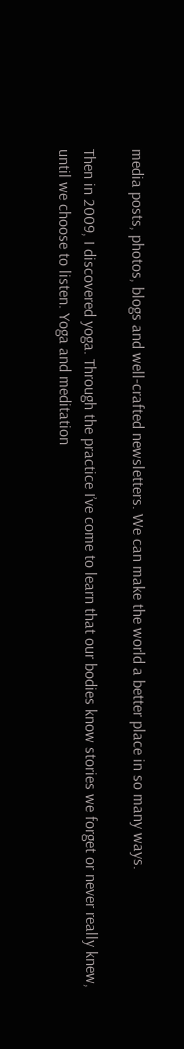media posts, photos, blogs and well-crafted newsletters. We can make the world a better place in so many ways.

Then in 2009, I discovered yoga. Through the practice I’ve come to learn that our bodies know stories we forget or never really knew, until we choose to listen. Yoga and meditation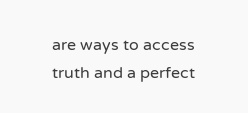are ways to access truth and a perfect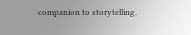companion to storytelling.